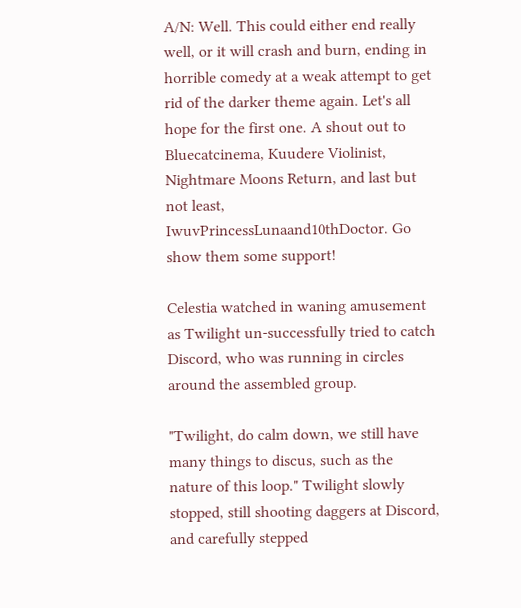A/N: Well. This could either end really well, or it will crash and burn, ending in horrible comedy at a weak attempt to get rid of the darker theme again. Let's all hope for the first one. A shout out to Bluecatcinema, Kuudere Violinist, Nightmare Moons Return, and last but not least, IwuvPrincessLunaand10thDoctor. Go show them some support!

Celestia watched in waning amusement as Twilight un-successfully tried to catch Discord, who was running in circles around the assembled group.

"Twilight, do calm down, we still have many things to discus, such as the nature of this loop." Twilight slowly stopped, still shooting daggers at Discord, and carefully stepped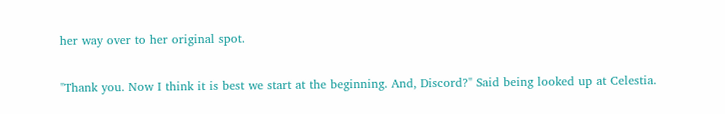her way over to her original spot.

"Thank you. Now I think it is best we start at the beginning. And, Discord?" Said being looked up at Celestia.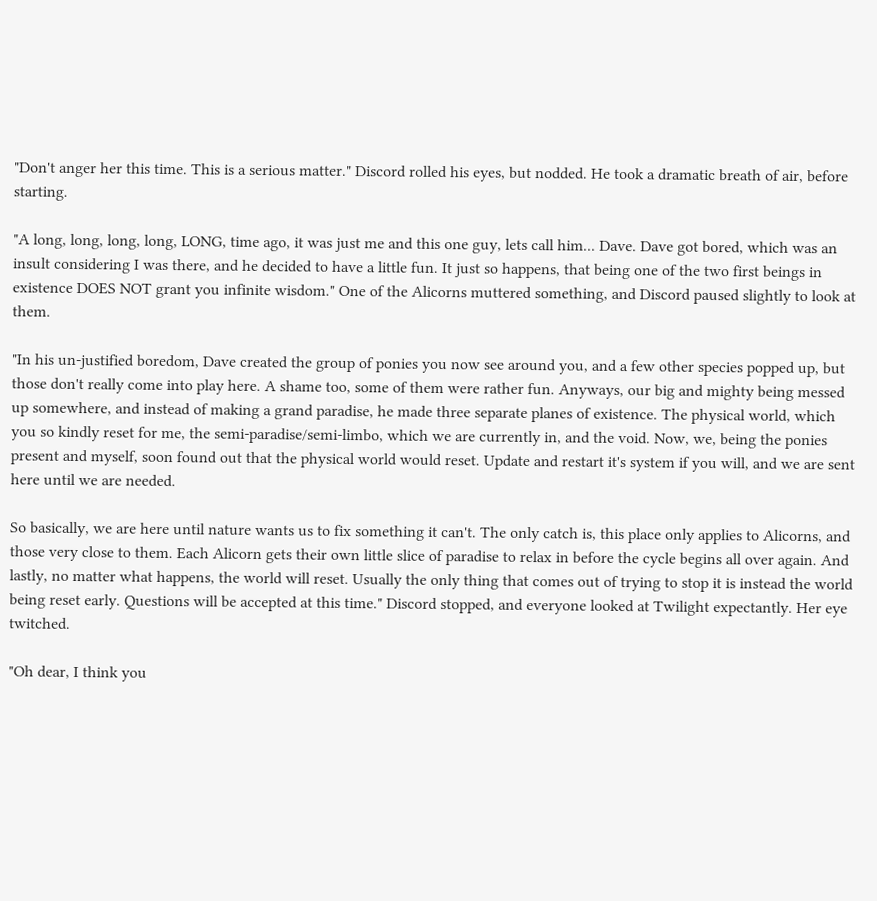"Don't anger her this time. This is a serious matter." Discord rolled his eyes, but nodded. He took a dramatic breath of air, before starting.

"A long, long, long, long, LONG, time ago, it was just me and this one guy, lets call him... Dave. Dave got bored, which was an insult considering I was there, and he decided to have a little fun. It just so happens, that being one of the two first beings in existence DOES NOT grant you infinite wisdom." One of the Alicorns muttered something, and Discord paused slightly to look at them.

"In his un-justified boredom, Dave created the group of ponies you now see around you, and a few other species popped up, but those don't really come into play here. A shame too, some of them were rather fun. Anyways, our big and mighty being messed up somewhere, and instead of making a grand paradise, he made three separate planes of existence. The physical world, which you so kindly reset for me, the semi-paradise/semi-limbo, which we are currently in, and the void. Now, we, being the ponies present and myself, soon found out that the physical world would reset. Update and restart it's system if you will, and we are sent here until we are needed.

So basically, we are here until nature wants us to fix something it can't. The only catch is, this place only applies to Alicorns, and those very close to them. Each Alicorn gets their own little slice of paradise to relax in before the cycle begins all over again. And lastly, no matter what happens, the world will reset. Usually the only thing that comes out of trying to stop it is instead the world being reset early. Questions will be accepted at this time." Discord stopped, and everyone looked at Twilight expectantly. Her eye twitched.

"Oh dear, I think you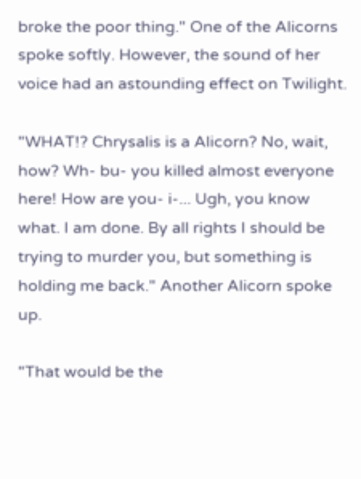broke the poor thing." One of the Alicorns spoke softly. However, the sound of her voice had an astounding effect on Twilight.

"WHAT!? Chrysalis is a Alicorn? No, wait, how? Wh- bu- you killed almost everyone here! How are you- i-... Ugh, you know what. I am done. By all rights I should be trying to murder you, but something is holding me back." Another Alicorn spoke up.

"That would be the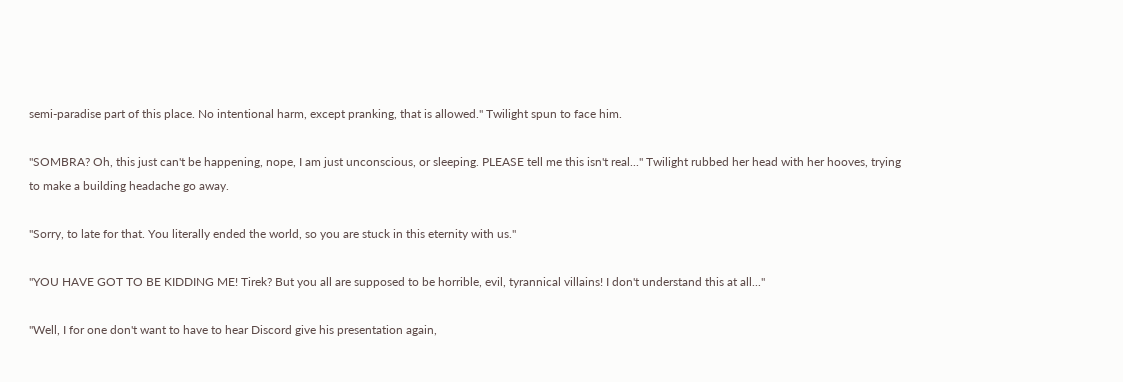semi-paradise part of this place. No intentional harm, except pranking, that is allowed." Twilight spun to face him.

"SOMBRA? Oh, this just can't be happening, nope, I am just unconscious, or sleeping. PLEASE tell me this isn't real..." Twilight rubbed her head with her hooves, trying to make a building headache go away.

"Sorry, to late for that. You literally ended the world, so you are stuck in this eternity with us."

"YOU HAVE GOT TO BE KIDDING ME! Tirek? But you all are supposed to be horrible, evil, tyrannical villains! I don't understand this at all..."

"Well, I for one don't want to have to hear Discord give his presentation again,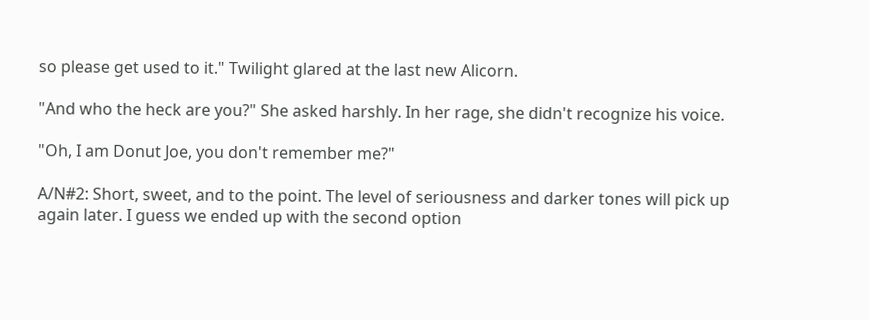so please get used to it." Twilight glared at the last new Alicorn.

"And who the heck are you?" She asked harshly. In her rage, she didn't recognize his voice.

"Oh, I am Donut Joe, you don't remember me?"

A/N#2: Short, sweet, and to the point. The level of seriousness and darker tones will pick up again later. I guess we ended up with the second option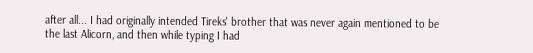after all... I had originally intended Tireks' brother that was never again mentioned to be the last Alicorn, and then while typing I had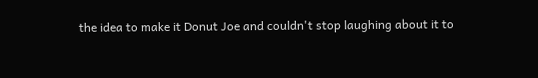the idea to make it Donut Joe and couldn't stop laughing about it to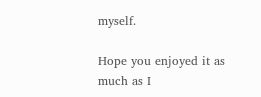myself.

Hope you enjoyed it as much as I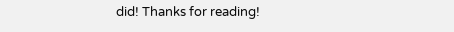did! Thanks for reading!